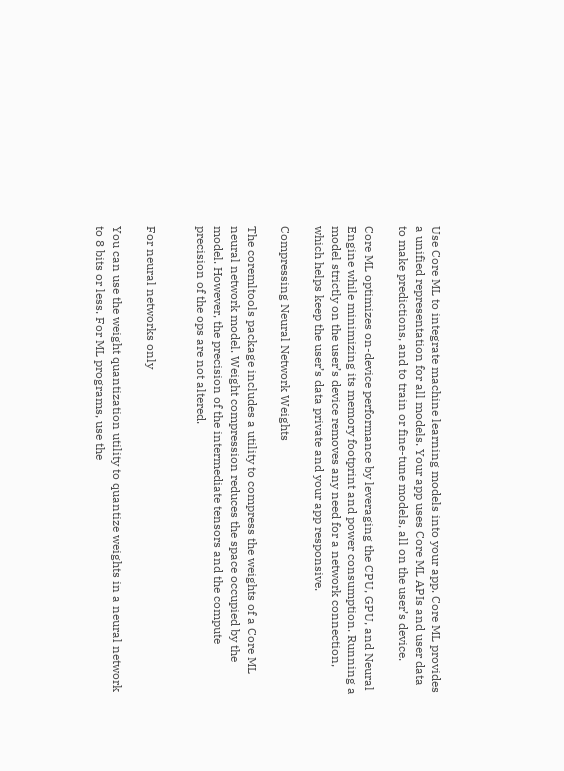Use Core ML to integrate machine learning models into your app. Core ML provides a unified representation for all models. Your app uses Core ML APIs and user data to make predictions, and to train or fine-tune models, all on the user’s device.

Core ML optimizes on-device performance by leveraging the CPU, GPU, and Neural Engine while minimizing its memory footprint and power consumption. Running a model strictly on the user’s device removes any need for a network connection, which helps keep the user’s data private and your app responsive.

Compressing Neural Network Weights

The coremltools package includes a utility to compress the weights of a Core ML neural network model. Weight compression reduces the space occupied by the model. However, the precision of the intermediate tensors and the compute precision of the ops are not altered.


For neural networks only

You can use the weight quantization utility to quantize weights in a neural network to 8 bits or less. For ML programs, use the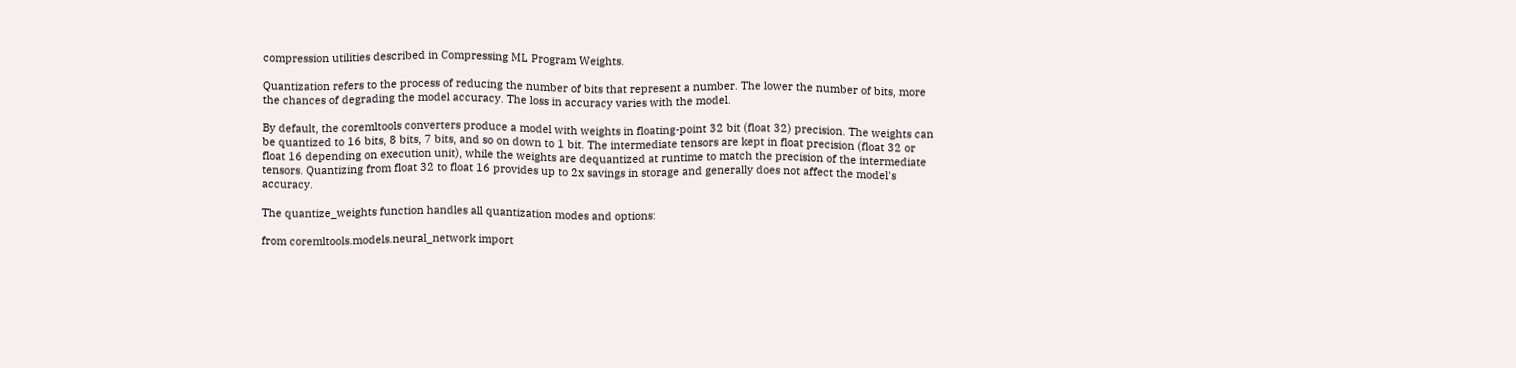compression utilities described in Compressing ML Program Weights.

Quantization refers to the process of reducing the number of bits that represent a number. The lower the number of bits, more the chances of degrading the model accuracy. The loss in accuracy varies with the model.

By default, the coremltools converters produce a model with weights in floating-point 32 bit (float 32) precision. The weights can be quantized to 16 bits, 8 bits, 7 bits, and so on down to 1 bit. The intermediate tensors are kept in float precision (float 32 or float 16 depending on execution unit), while the weights are dequantized at runtime to match the precision of the intermediate tensors. Quantizing from float 32 to float 16 provides up to 2x savings in storage and generally does not affect the model's accuracy.

The quantize_weights function handles all quantization modes and options:

from coremltools.models.neural_network import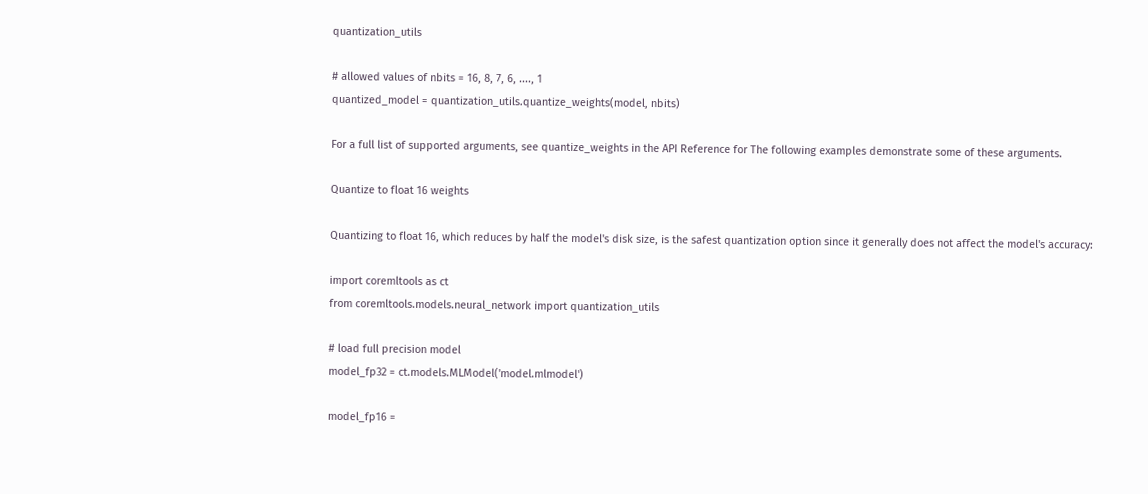quantization_utils

# allowed values of nbits = 16, 8, 7, 6, ...., 1
quantized_model = quantization_utils.quantize_weights(model, nbits)

For a full list of supported arguments, see quantize_weights in the API Reference for The following examples demonstrate some of these arguments.

Quantize to float 16 weights

Quantizing to float 16, which reduces by half the model's disk size, is the safest quantization option since it generally does not affect the model's accuracy:

import coremltools as ct
from coremltools.models.neural_network import quantization_utils

# load full precision model
model_fp32 = ct.models.MLModel('model.mlmodel')

model_fp16 =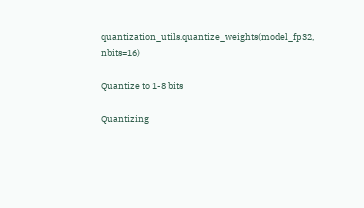quantization_utils.quantize_weights(model_fp32, nbits=16)

Quantize to 1-8 bits

Quantizing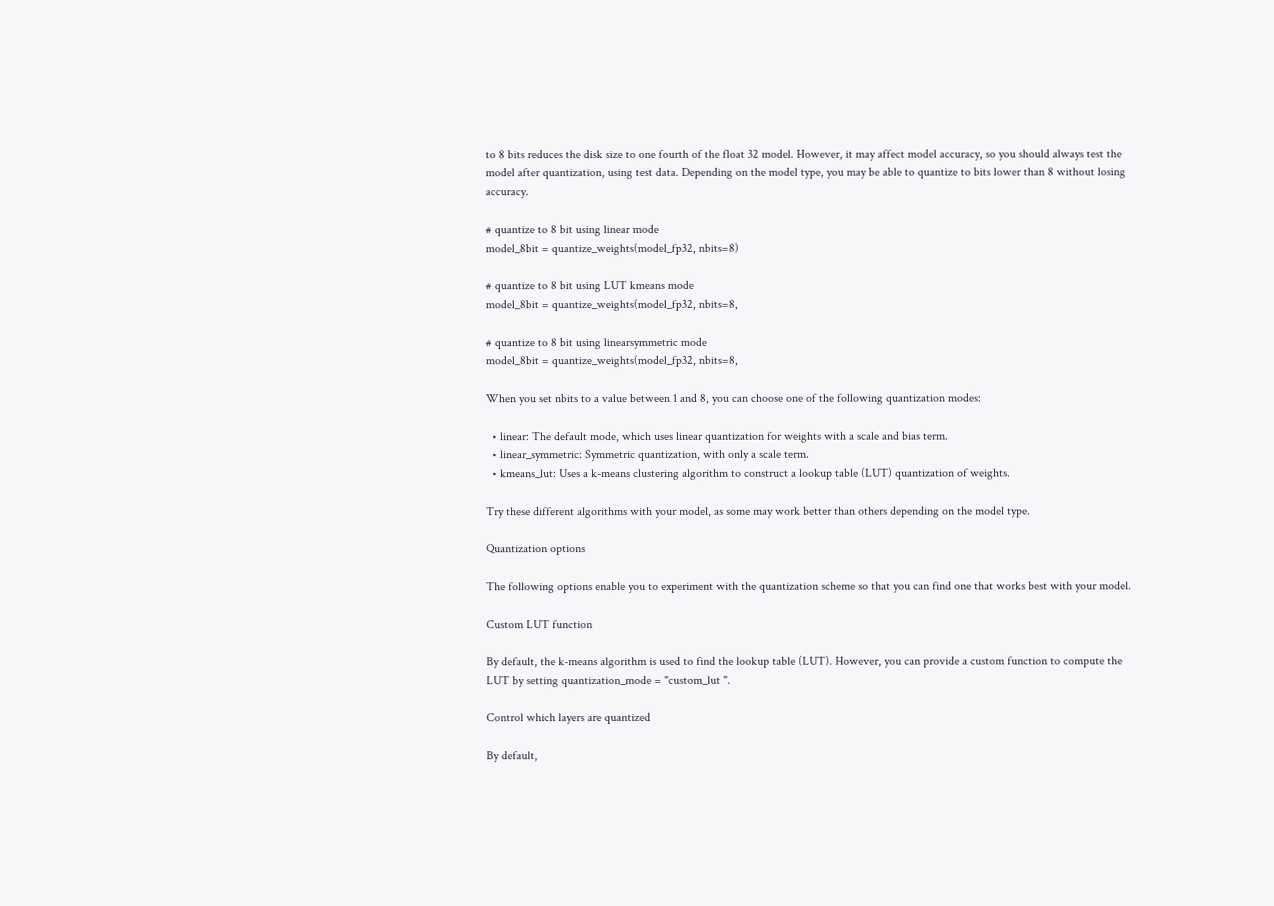to 8 bits reduces the disk size to one fourth of the float 32 model. However, it may affect model accuracy, so you should always test the model after quantization, using test data. Depending on the model type, you may be able to quantize to bits lower than 8 without losing accuracy.

# quantize to 8 bit using linear mode
model_8bit = quantize_weights(model_fp32, nbits=8)

# quantize to 8 bit using LUT kmeans mode
model_8bit = quantize_weights(model_fp32, nbits=8,

# quantize to 8 bit using linearsymmetric mode
model_8bit = quantize_weights(model_fp32, nbits=8,

When you set nbits to a value between 1 and 8, you can choose one of the following quantization modes:

  • linear: The default mode, which uses linear quantization for weights with a scale and bias term.
  • linear_symmetric: Symmetric quantization, with only a scale term.
  • kmeans_lut: Uses a k-means clustering algorithm to construct a lookup table (LUT) quantization of weights.

Try these different algorithms with your model, as some may work better than others depending on the model type.

Quantization options

The following options enable you to experiment with the quantization scheme so that you can find one that works best with your model.

Custom LUT function

By default, the k-means algorithm is used to find the lookup table (LUT). However, you can provide a custom function to compute the LUT by setting quantization_mode = "custom_lut ".

Control which layers are quantized

By default,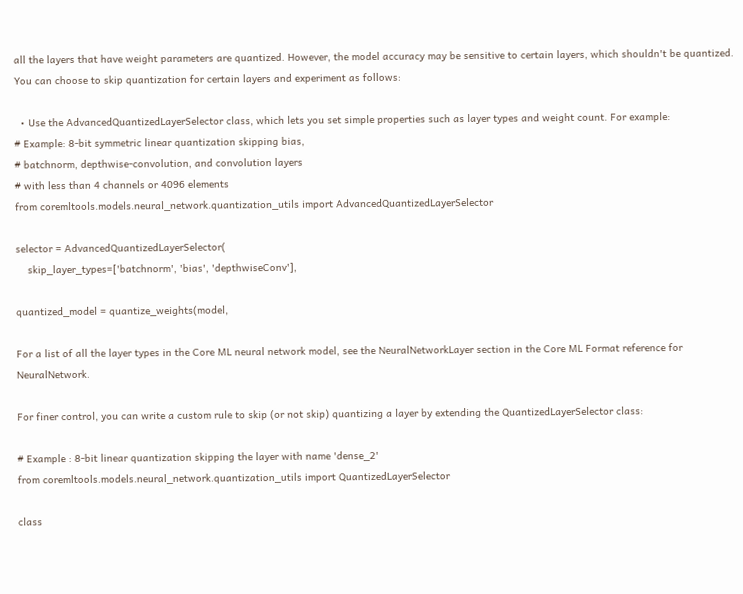all the layers that have weight parameters are quantized. However, the model accuracy may be sensitive to certain layers, which shouldn't be quantized. You can choose to skip quantization for certain layers and experiment as follows:

  • Use the AdvancedQuantizedLayerSelector class, which lets you set simple properties such as layer types and weight count. For example:
# Example: 8-bit symmetric linear quantization skipping bias,
# batchnorm, depthwise-convolution, and convolution layers
# with less than 4 channels or 4096 elements
from coremltools.models.neural_network.quantization_utils import AdvancedQuantizedLayerSelector

selector = AdvancedQuantizedLayerSelector(
    skip_layer_types=['batchnorm', 'bias', 'depthwiseConv'],

quantized_model = quantize_weights(model,

For a list of all the layer types in the Core ML neural network model, see the NeuralNetworkLayer section in the Core ML Format reference for NeuralNetwork.

For finer control, you can write a custom rule to skip (or not skip) quantizing a layer by extending the QuantizedLayerSelector class:

# Example : 8-bit linear quantization skipping the layer with name 'dense_2'
from coremltools.models.neural_network.quantization_utils import QuantizedLayerSelector

class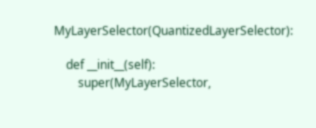MyLayerSelector(QuantizedLayerSelector):

    def __init__(self):
        super(MyLayerSelector,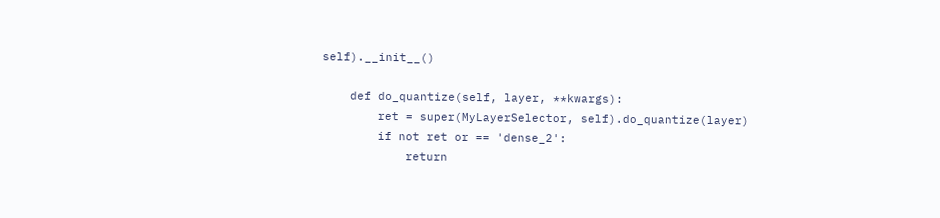self).__init__()

    def do_quantize(self, layer, **kwargs):
        ret = super(MyLayerSelector, self).do_quantize(layer)
        if not ret or == 'dense_2':
            return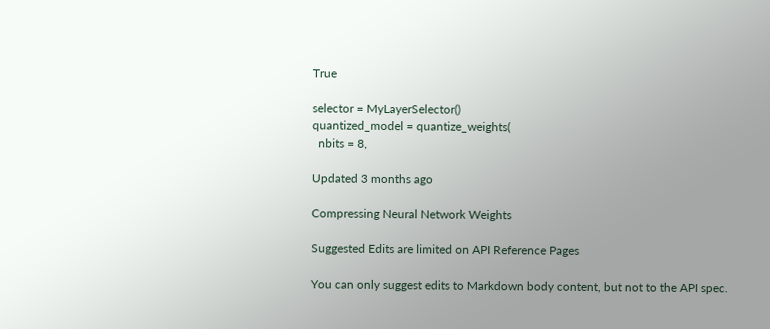True

selector = MyLayerSelector()
quantized_model = quantize_weights(
  nbits = 8,

Updated 3 months ago

Compressing Neural Network Weights

Suggested Edits are limited on API Reference Pages

You can only suggest edits to Markdown body content, but not to the API spec.